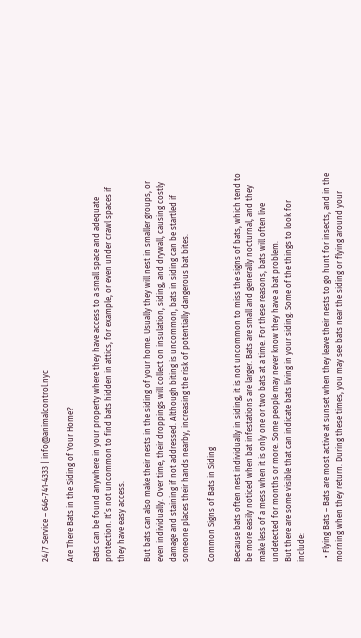24/7 Service – 646-741-4333 | info@animalcontrol.nyc

Are There Bats in the Siding of Your Home?

Bats can be found anywhere in your property where they have access to a small space and adequate protection. It’s not uncommon to find bats hidden in attics, for example, or even under crawl spaces if they have easy access.

But bats can also make their nests in the siding of your home. Usually they will nest in smaller groups, or even individually. Over time, their droppings will collect on insulation, siding, and drywall, causing costly damage and staining if not addressed. Although biting is uncommon, bats in siding can be startled if someone places their hands nearby, increasing the risk of potentially dangerous bat bites.

Common Signs of Bats in Siding

Because bats often nest individually in siding, it is not uncommon to miss the signs of bats, which tend to be more easily noticed when bat infestations are larger. Bats are small and generally nocturnal, and they make less of a mess when it is only one or two bats at a time. For these reasons, bats will often live undetected for months or more. Some people may never know they have a bat problem.
But there are some visible that can indicate bats living in your siding. Some of the things to look for include:

  • Flying Bats – Bats are most active at sunset when they leave their nests to go hunt for insects, and in the morning when they return. During these times, you may see bats near the siding or flying around your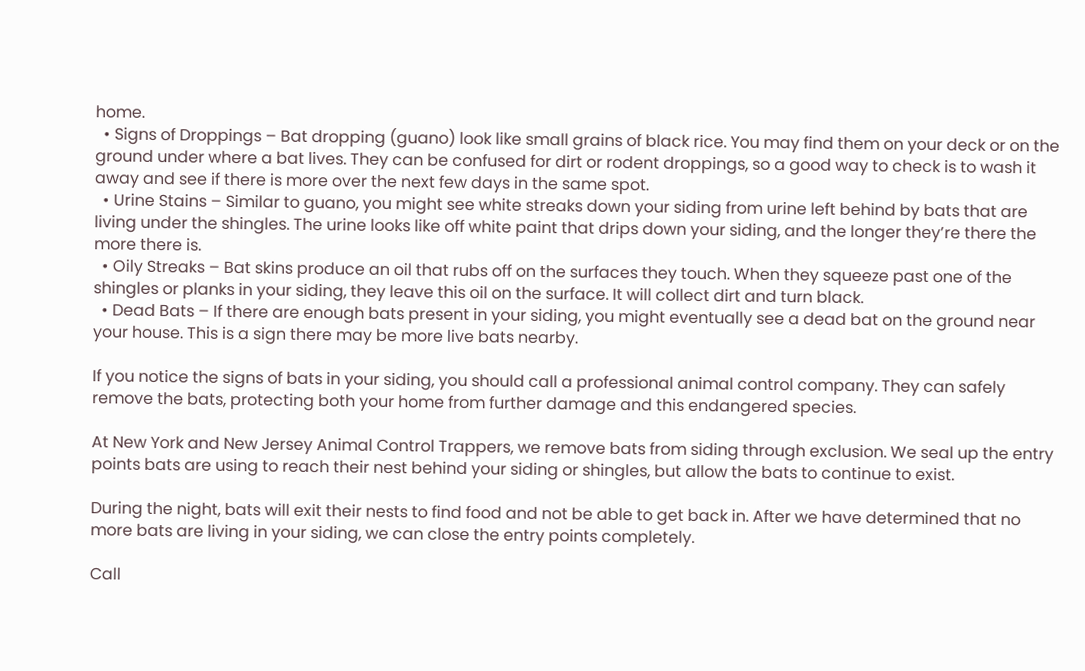home.
  • Signs of Droppings – Bat dropping (guano) look like small grains of black rice. You may find them on your deck or on the ground under where a bat lives. They can be confused for dirt or rodent droppings, so a good way to check is to wash it away and see if there is more over the next few days in the same spot.
  • Urine Stains – Similar to guano, you might see white streaks down your siding from urine left behind by bats that are living under the shingles. The urine looks like off white paint that drips down your siding, and the longer they’re there the more there is.
  • Oily Streaks – Bat skins produce an oil that rubs off on the surfaces they touch. When they squeeze past one of the shingles or planks in your siding, they leave this oil on the surface. It will collect dirt and turn black.
  • Dead Bats – If there are enough bats present in your siding, you might eventually see a dead bat on the ground near your house. This is a sign there may be more live bats nearby.

If you notice the signs of bats in your siding, you should call a professional animal control company. They can safely remove the bats, protecting both your home from further damage and this endangered species.

At New York and New Jersey Animal Control Trappers, we remove bats from siding through exclusion. We seal up the entry points bats are using to reach their nest behind your siding or shingles, but allow the bats to continue to exist.

During the night, bats will exit their nests to find food and not be able to get back in. After we have determined that no more bats are living in your siding, we can close the entry points completely.

Call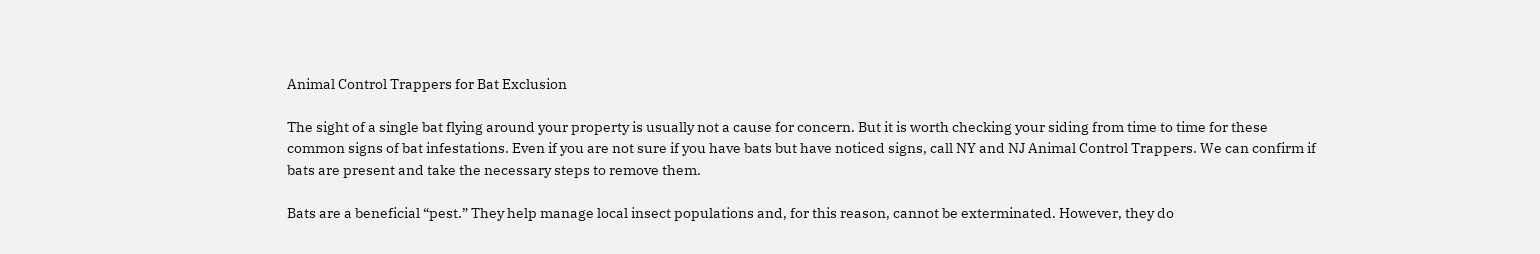Animal Control Trappers for Bat Exclusion

The sight of a single bat flying around your property is usually not a cause for concern. But it is worth checking your siding from time to time for these common signs of bat infestations. Even if you are not sure if you have bats but have noticed signs, call NY and NJ Animal Control Trappers. We can confirm if bats are present and take the necessary steps to remove them.

Bats are a beneficial “pest.” They help manage local insect populations and, for this reason, cannot be exterminated. However, they do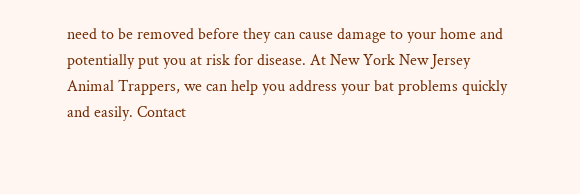need to be removed before they can cause damage to your home and potentially put you at risk for disease. At New York New Jersey Animal Trappers, we can help you address your bat problems quickly and easily. Contact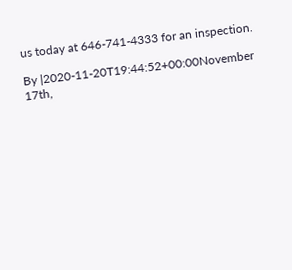us today at 646-741-4333 for an inspection.

By |2020-11-20T19:44:52+00:00November 17th,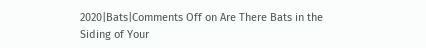2020|Bats|Comments Off on Are There Bats in the Siding of Your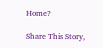Home?

Share This Story,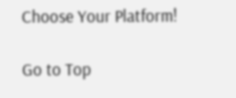Choose Your Platform!

Go to Top